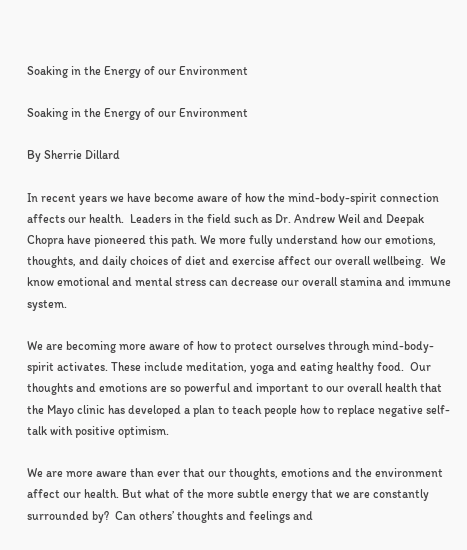Soaking in the Energy of our Environment

Soaking in the Energy of our Environment

By Sherrie Dillard

In recent years we have become aware of how the mind-body-spirit connection affects our health.  Leaders in the field such as Dr. Andrew Weil and Deepak Chopra have pioneered this path. We more fully understand how our emotions, thoughts, and daily choices of diet and exercise affect our overall wellbeing.  We know emotional and mental stress can decrease our overall stamina and immune system.

We are becoming more aware of how to protect ourselves through mind-body-spirit activates. These include meditation, yoga and eating healthy food.  Our thoughts and emotions are so powerful and important to our overall health that the Mayo clinic has developed a plan to teach people how to replace negative self-talk with positive optimism.

We are more aware than ever that our thoughts, emotions and the environment affect our health. But what of the more subtle energy that we are constantly surrounded by?  Can others’ thoughts and feelings and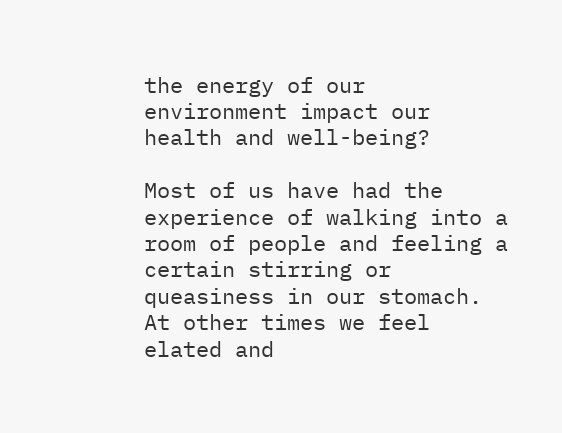the energy of our environment impact our health and well-being?

Most of us have had the experience of walking into a room of people and feeling a certain stirring or queasiness in our stomach. At other times we feel elated and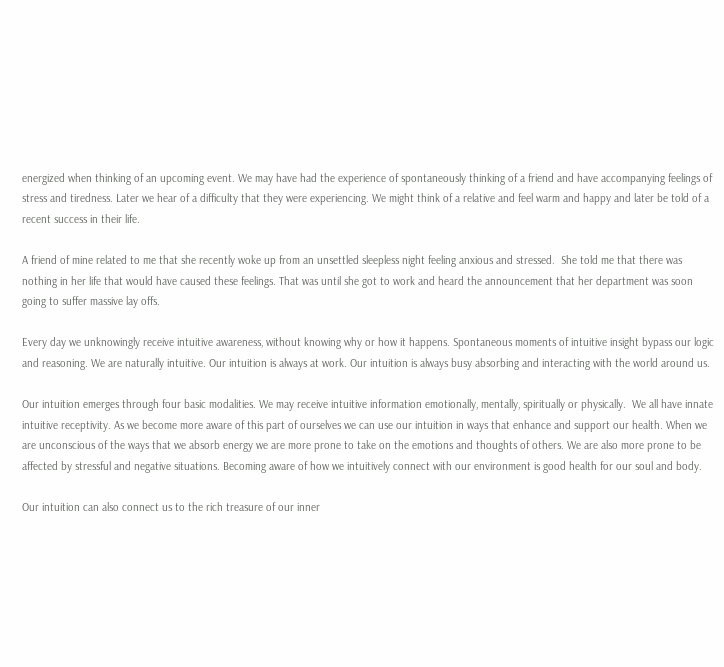energized when thinking of an upcoming event. We may have had the experience of spontaneously thinking of a friend and have accompanying feelings of stress and tiredness. Later we hear of a difficulty that they were experiencing. We might think of a relative and feel warm and happy and later be told of a recent success in their life.

A friend of mine related to me that she recently woke up from an unsettled sleepless night feeling anxious and stressed.  She told me that there was nothing in her life that would have caused these feelings. That was until she got to work and heard the announcement that her department was soon going to suffer massive lay offs.

Every day we unknowingly receive intuitive awareness, without knowing why or how it happens. Spontaneous moments of intuitive insight bypass our logic and reasoning. We are naturally intuitive. Our intuition is always at work. Our intuition is always busy absorbing and interacting with the world around us.

Our intuition emerges through four basic modalities. We may receive intuitive information emotionally, mentally, spiritually or physically.  We all have innate intuitive receptivity. As we become more aware of this part of ourselves we can use our intuition in ways that enhance and support our health. When we are unconscious of the ways that we absorb energy we are more prone to take on the emotions and thoughts of others. We are also more prone to be affected by stressful and negative situations. Becoming aware of how we intuitively connect with our environment is good health for our soul and body.

Our intuition can also connect us to the rich treasure of our inner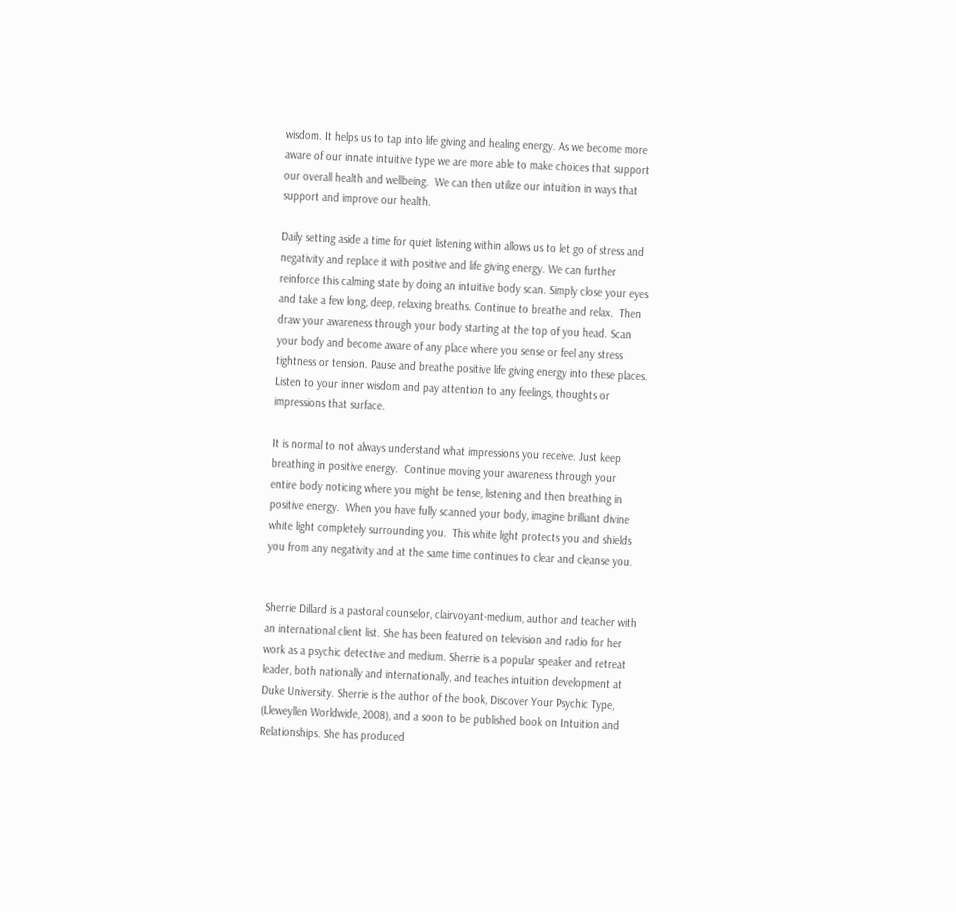wisdom. It helps us to tap into life giving and healing energy. As we become more aware of our innate intuitive type we are more able to make choices that support our overall health and wellbeing.  We can then utilize our intuition in ways that support and improve our health.

Daily setting aside a time for quiet listening within allows us to let go of stress and negativity and replace it with positive and life giving energy. We can further reinforce this calming state by doing an intuitive body scan. Simply close your eyes and take a few long, deep, relaxing breaths. Continue to breathe and relax.  Then draw your awareness through your body starting at the top of you head. Scan your body and become aware of any place where you sense or feel any stress tightness or tension. Pause and breathe positive life giving energy into these places. Listen to your inner wisdom and pay attention to any feelings, thoughts or impressions that surface.

It is normal to not always understand what impressions you receive. Just keep breathing in positive energy.  Continue moving your awareness through your entire body noticing where you might be tense, listening and then breathing in positive energy.  When you have fully scanned your body, imagine brilliant divine white light completely surrounding you.  This white light protects you and shields you from any negativity and at the same time continues to clear and cleanse you.


Sherrie Dillard is a pastoral counselor, clairvoyant-medium, author and teacher with an international client list. She has been featured on television and radio for her work as a psychic detective and medium. Sherrie is a popular speaker and retreat leader, both nationally and internationally, and teaches intuition development at Duke University. Sherrie is the author of the book, Discover Your Psychic Type, (Lleweyllen Worldwide, 2008), and a soon to be published book on Intuition and Relationships. She has produced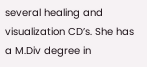several healing and visualization CD’s. She has a M.Div degree in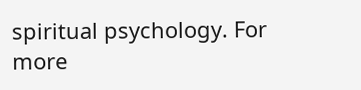spiritual psychology. For more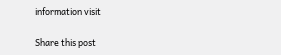information visit

Share this post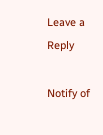Leave a Reply

Notify of